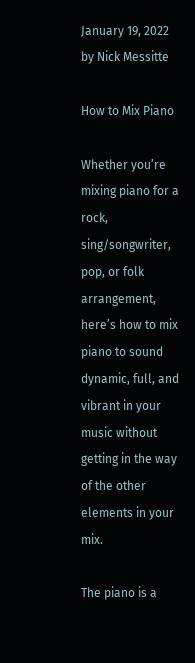January 19, 2022 by Nick Messitte

How to Mix Piano

Whether you’re mixing piano for a rock, sing/songwriter, pop, or folk arrangement, here’s how to mix piano to sound dynamic, full, and vibrant in your music without getting in the way of the other elements in your mix.

The piano is a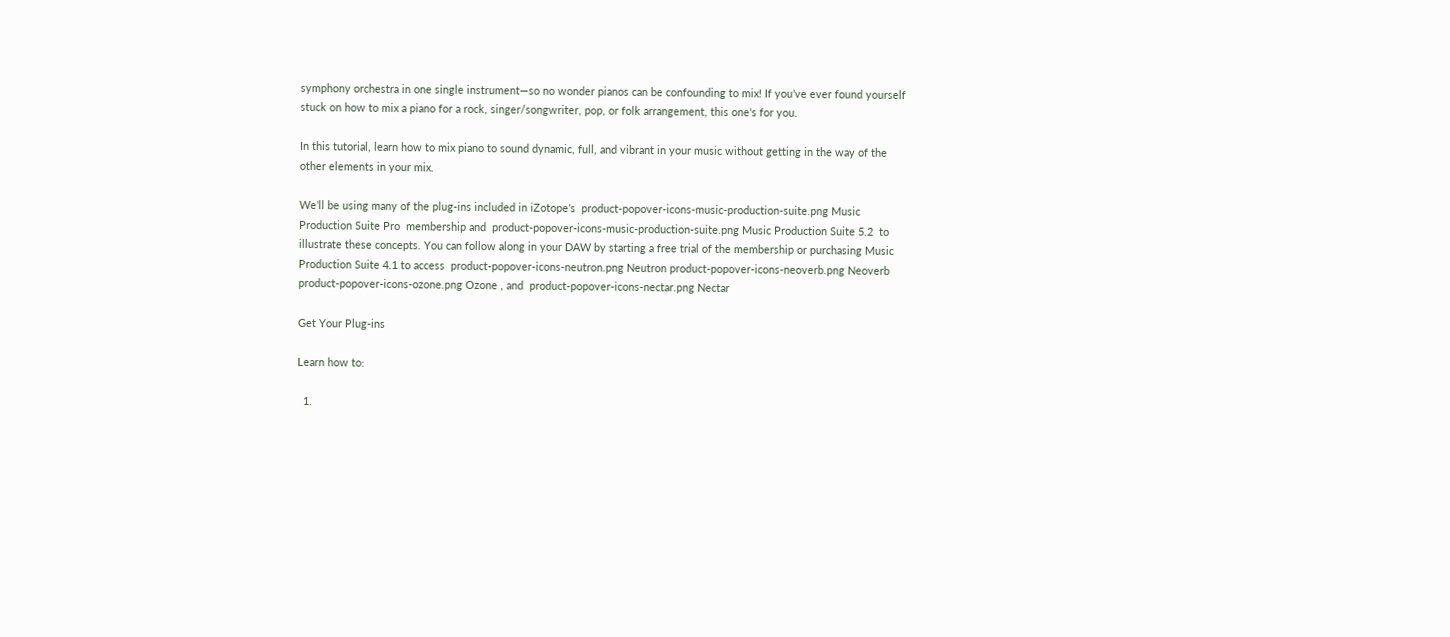symphony orchestra in one single instrument—so no wonder pianos can be confounding to mix! If you’ve ever found yourself stuck on how to mix a piano for a rock, singer/songwriter, pop, or folk arrangement, this one's for you.

In this tutorial, learn how to mix piano to sound dynamic, full, and vibrant in your music without getting in the way of the other elements in your mix.

We’ll be using many of the plug-ins included in iZotope’s  product-popover-icons-music-production-suite.png Music Production Suite Pro  membership and  product-popover-icons-music-production-suite.png Music Production Suite 5.2  to illustrate these concepts. You can follow along in your DAW by starting a free trial of the membership or purchasing Music Production Suite 4.1 to access  product-popover-icons-neutron.png Neutron product-popover-icons-neoverb.png Neoverb product-popover-icons-ozone.png Ozone , and  product-popover-icons-nectar.png Nectar

Get Your Plug-ins

Learn how to:

  1.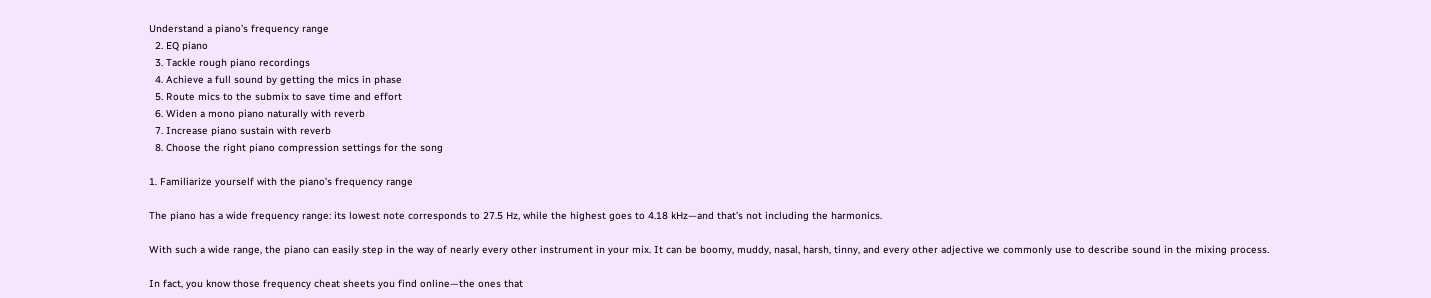Understand a piano’s frequency range
  2. EQ piano
  3. Tackle rough piano recordings
  4. Achieve a full sound by getting the mics in phase
  5. Route mics to the submix to save time and effort
  6. Widen a mono piano naturally with reverb
  7. Increase piano sustain with reverb
  8. Choose the right piano compression settings for the song

1. Familiarize yourself with the piano’s frequency range

The piano has a wide frequency range: its lowest note corresponds to 27.5 Hz, while the highest goes to 4.18 kHz—and that’s not including the harmonics.

With such a wide range, the piano can easily step in the way of nearly every other instrument in your mix. It can be boomy, muddy, nasal, harsh, tinny, and every other adjective we commonly use to describe sound in the mixing process.

In fact, you know those frequency cheat sheets you find online—the ones that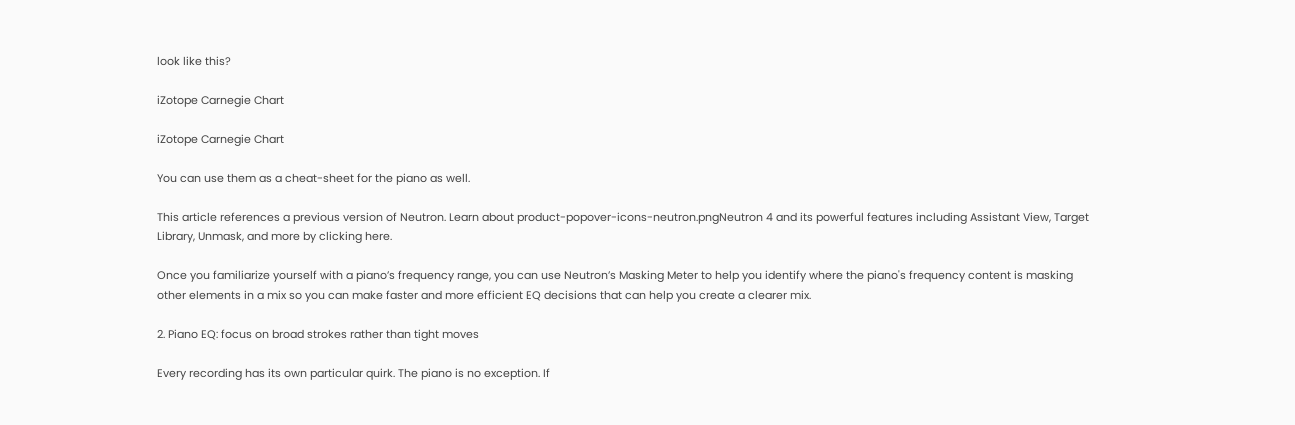look like this?

iZotope Carnegie Chart

iZotope Carnegie Chart

You can use them as a cheat-sheet for the piano as well.

This article references a previous version of Neutron. Learn about product-popover-icons-neutron.pngNeutron 4 and its powerful features including Assistant View, Target Library, Unmask, and more by clicking here.

Once you familiarize yourself with a piano’s frequency range, you can use Neutron’s Masking Meter to help you identify where the piano's frequency content is masking other elements in a mix so you can make faster and more efficient EQ decisions that can help you create a clearer mix.

2. Piano EQ: focus on broad strokes rather than tight moves

Every recording has its own particular quirk. The piano is no exception. If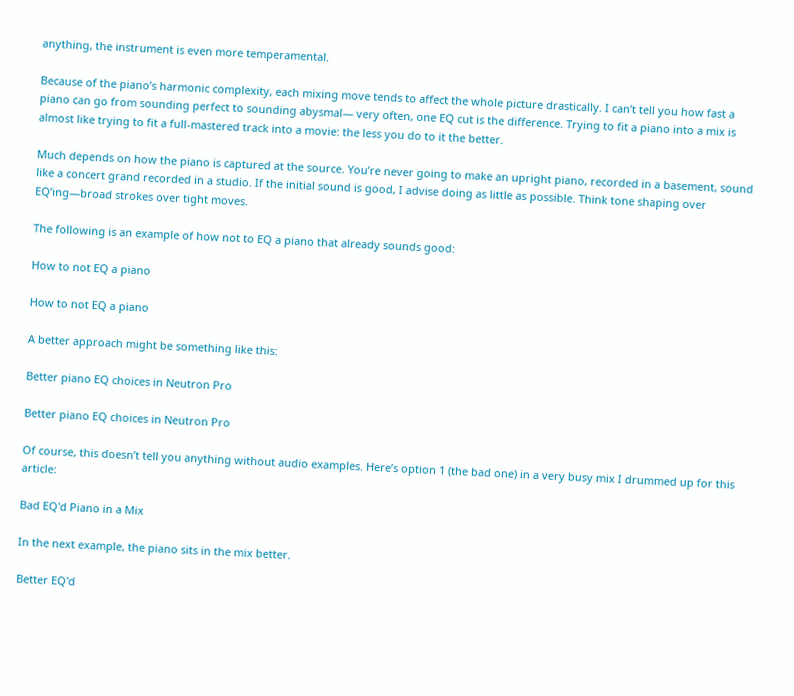anything, the instrument is even more temperamental.

Because of the piano’s harmonic complexity, each mixing move tends to affect the whole picture drastically. I can’t tell you how fast a piano can go from sounding perfect to sounding abysmal— very often, one EQ cut is the difference. Trying to fit a piano into a mix is almost like trying to fit a full-mastered track into a movie: the less you do to it the better.

Much depends on how the piano is captured at the source. You’re never going to make an upright piano, recorded in a basement, sound like a concert grand recorded in a studio. If the initial sound is good, I advise doing as little as possible. Think tone shaping over EQ’ing—broad strokes over tight moves.

The following is an example of how not to EQ a piano that already sounds good:

How to not EQ a piano

How to not EQ a piano

A better approach might be something like this:

Better piano EQ choices in Neutron Pro

Better piano EQ choices in Neutron Pro

Of course, this doesn’t tell you anything without audio examples. Here’s option 1 (the bad one) in a very busy mix I drummed up for this article:

Bad EQ'd Piano in a Mix

In the next example, the piano sits in the mix better.

Better EQ'd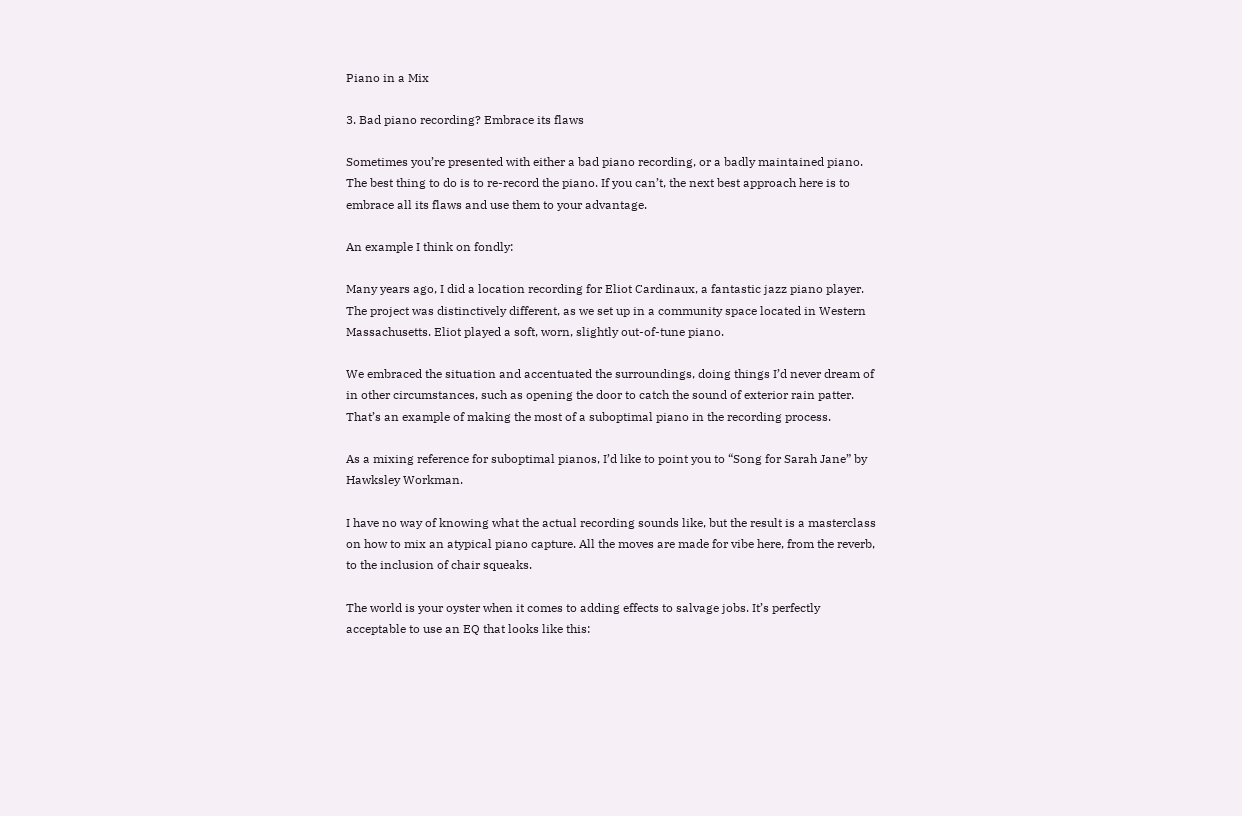Piano in a Mix

3. Bad piano recording? Embrace its flaws

Sometimes you’re presented with either a bad piano recording, or a badly maintained piano. The best thing to do is to re-record the piano. If you can’t, the next best approach here is to embrace all its flaws and use them to your advantage.

An example I think on fondly:

Many years ago, I did a location recording for Eliot Cardinaux, a fantastic jazz piano player. The project was distinctively different, as we set up in a community space located in Western Massachusetts. Eliot played a soft, worn, slightly out-of-tune piano.

We embraced the situation and accentuated the surroundings, doing things I’d never dream of in other circumstances, such as opening the door to catch the sound of exterior rain patter. That’s an example of making the most of a suboptimal piano in the recording process.

As a mixing reference for suboptimal pianos, I’d like to point you to “Song for Sarah Jane” by Hawksley Workman.

I have no way of knowing what the actual recording sounds like, but the result is a masterclass on how to mix an atypical piano capture. All the moves are made for vibe here, from the reverb, to the inclusion of chair squeaks.

The world is your oyster when it comes to adding effects to salvage jobs. It’s perfectly acceptable to use an EQ that looks like this: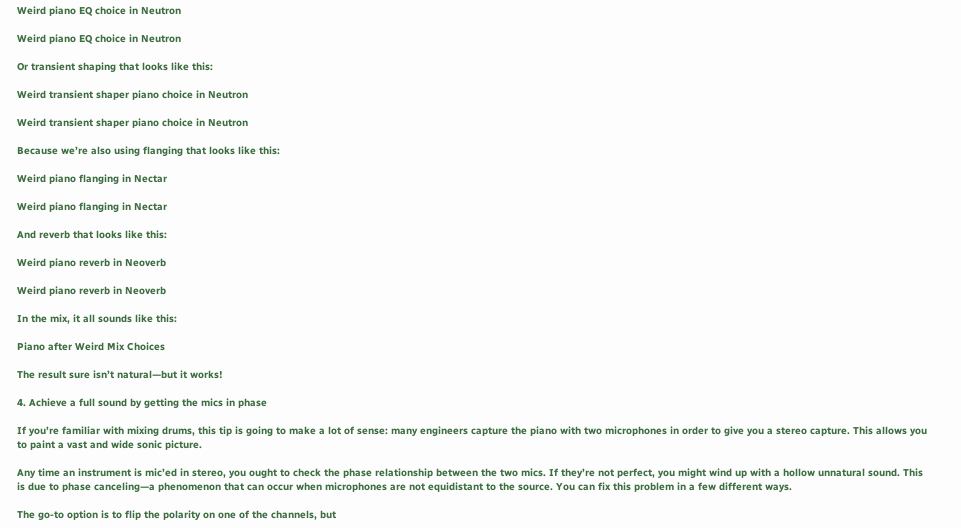Weird piano EQ choice in Neutron

Weird piano EQ choice in Neutron

Or transient shaping that looks like this:

Weird transient shaper piano choice in Neutron

Weird transient shaper piano choice in Neutron

Because we’re also using flanging that looks like this:

Weird piano flanging in Nectar

Weird piano flanging in Nectar

And reverb that looks like this:

Weird piano reverb in Neoverb

Weird piano reverb in Neoverb

In the mix, it all sounds like this:

Piano after Weird Mix Choices

The result sure isn’t natural—but it works!

4. Achieve a full sound by getting the mics in phase

If you’re familiar with mixing drums, this tip is going to make a lot of sense: many engineers capture the piano with two microphones in order to give you a stereo capture. This allows you to paint a vast and wide sonic picture.

Any time an instrument is mic’ed in stereo, you ought to check the phase relationship between the two mics. If they’re not perfect, you might wind up with a hollow unnatural sound. This is due to phase canceling—a phenomenon that can occur when microphones are not equidistant to the source. You can fix this problem in a few different ways.

The go-to option is to flip the polarity on one of the channels, but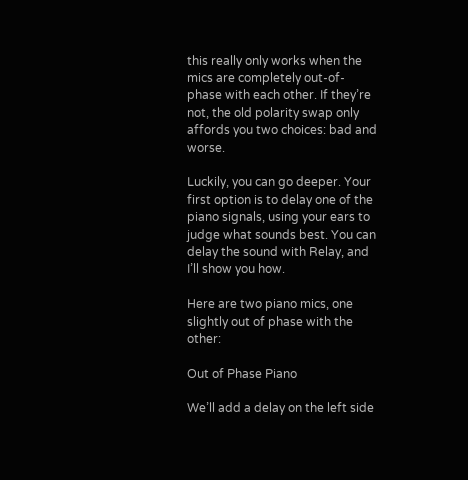this really only works when the mics are completely out-of-phase with each other. If they’re not, the old polarity swap only affords you two choices: bad and worse.

Luckily, you can go deeper. Your first option is to delay one of the piano signals, using your ears to judge what sounds best. You can delay the sound with Relay, and I’ll show you how.

Here are two piano mics, one slightly out of phase with the other:

Out of Phase Piano

We’ll add a delay on the left side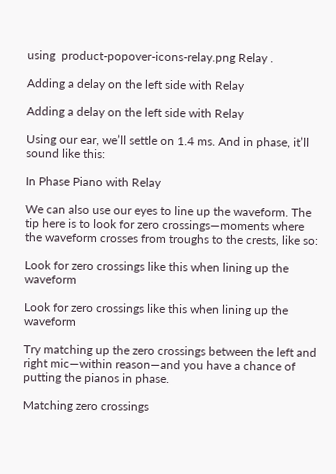using  product-popover-icons-relay.png Relay .

Adding a delay on the left side with Relay

Adding a delay on the left side with Relay

Using our ear, we’ll settle on 1.4 ms. And in phase, it’ll sound like this:

In Phase Piano with Relay

We can also use our eyes to line up the waveform. The tip here is to look for zero crossings—moments where the waveform crosses from troughs to the crests, like so:

Look for zero crossings like this when lining up the waveform

Look for zero crossings like this when lining up the waveform

Try matching up the zero crossings between the left and right mic—within reason—and you have a chance of putting the pianos in phase.

Matching zero crossings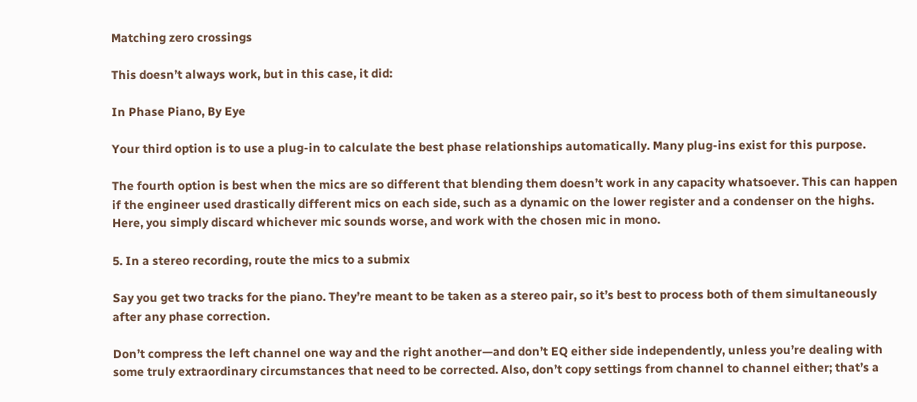Matching zero crossings

This doesn’t always work, but in this case, it did:

In Phase Piano, By Eye

Your third option is to use a plug-in to calculate the best phase relationships automatically. Many plug-ins exist for this purpose.

The fourth option is best when the mics are so different that blending them doesn’t work in any capacity whatsoever. This can happen if the engineer used drastically different mics on each side, such as a dynamic on the lower register and a condenser on the highs. Here, you simply discard whichever mic sounds worse, and work with the chosen mic in mono.

5. In a stereo recording, route the mics to a submix

Say you get two tracks for the piano. They’re meant to be taken as a stereo pair, so it’s best to process both of them simultaneously after any phase correction.

Don’t compress the left channel one way and the right another—and don’t EQ either side independently, unless you’re dealing with some truly extraordinary circumstances that need to be corrected. Also, don’t copy settings from channel to channel either; that’s a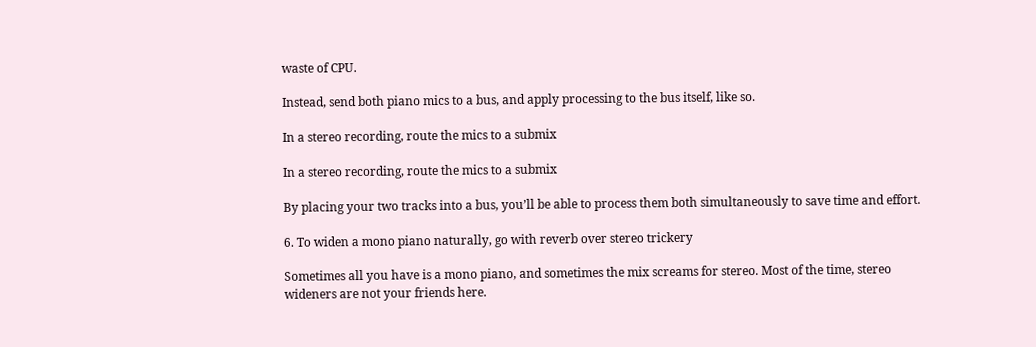waste of CPU.

Instead, send both piano mics to a bus, and apply processing to the bus itself, like so.

In a stereo recording, route the mics to a submix

In a stereo recording, route the mics to a submix

By placing your two tracks into a bus, you’ll be able to process them both simultaneously to save time and effort.

6. To widen a mono piano naturally, go with reverb over stereo trickery

Sometimes all you have is a mono piano, and sometimes the mix screams for stereo. Most of the time, stereo wideners are not your friends here.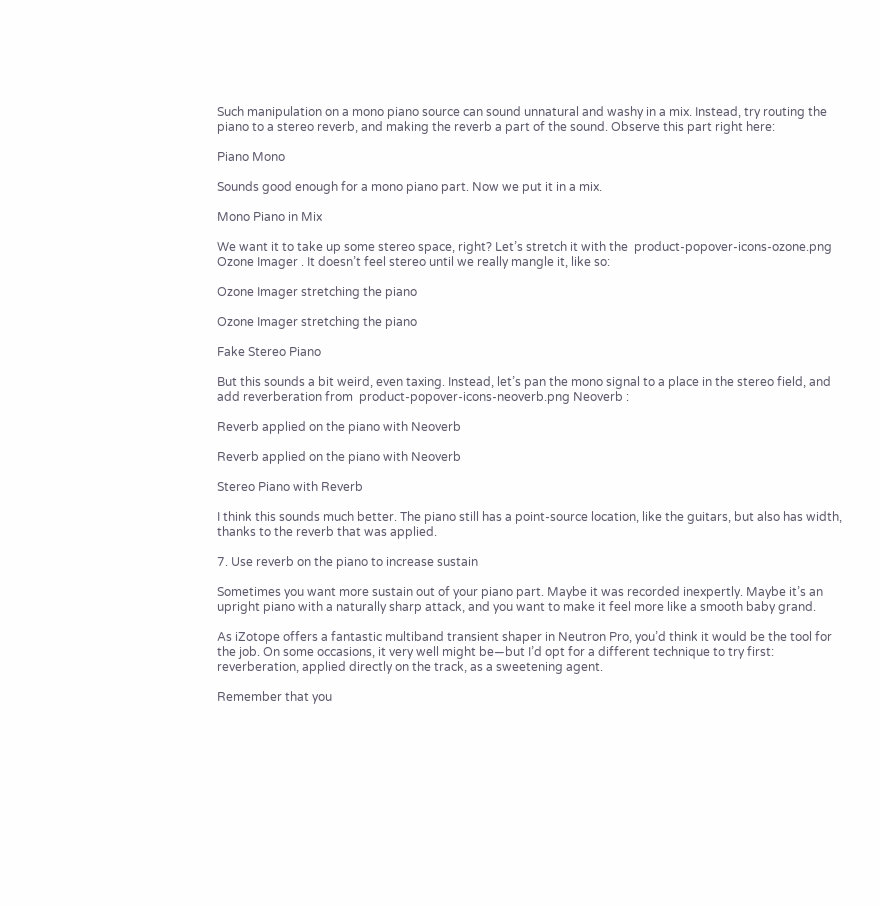Such manipulation on a mono piano source can sound unnatural and washy in a mix. Instead, try routing the piano to a stereo reverb, and making the reverb a part of the sound. Observe this part right here:

Piano Mono

Sounds good enough for a mono piano part. Now we put it in a mix.

Mono Piano in Mix

We want it to take up some stereo space, right? Let’s stretch it with the  product-popover-icons-ozone.png Ozone Imager . It doesn’t feel stereo until we really mangle it, like so:

Ozone Imager stretching the piano

Ozone Imager stretching the piano

Fake Stereo Piano

But this sounds a bit weird, even taxing. Instead, let’s pan the mono signal to a place in the stereo field, and add reverberation from  product-popover-icons-neoverb.png Neoverb :

Reverb applied on the piano with Neoverb

Reverb applied on the piano with Neoverb

Stereo Piano with Reverb

I think this sounds much better. The piano still has a point-source location, like the guitars, but also has width, thanks to the reverb that was applied.

7. Use reverb on the piano to increase sustain

Sometimes you want more sustain out of your piano part. Maybe it was recorded inexpertly. Maybe it’s an upright piano with a naturally sharp attack, and you want to make it feel more like a smooth baby grand.

As iZotope offers a fantastic multiband transient shaper in Neutron Pro, you’d think it would be the tool for the job. On some occasions, it very well might be—but I’d opt for a different technique to try first: reverberation, applied directly on the track, as a sweetening agent.

Remember that you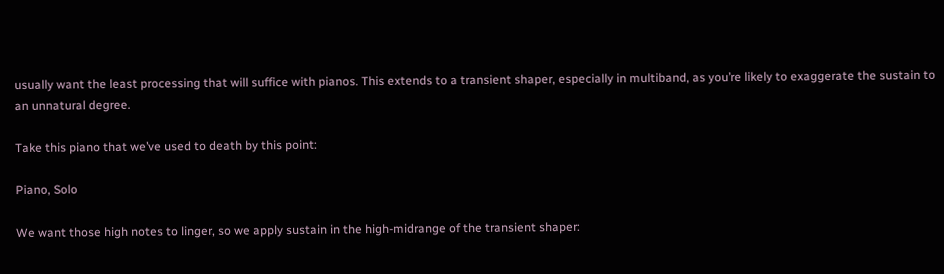usually want the least processing that will suffice with pianos. This extends to a transient shaper, especially in multiband, as you’re likely to exaggerate the sustain to an unnatural degree.

Take this piano that we’ve used to death by this point:

Piano, Solo

We want those high notes to linger, so we apply sustain in the high-midrange of the transient shaper: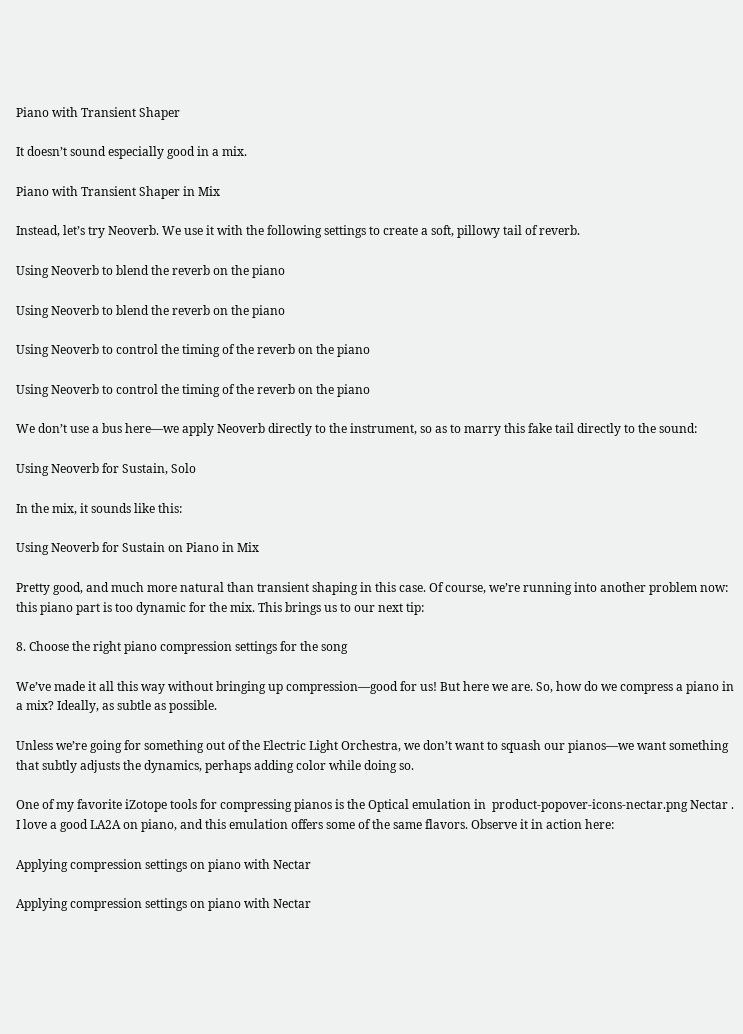Piano with Transient Shaper

It doesn’t sound especially good in a mix.

Piano with Transient Shaper in Mix

Instead, let’s try Neoverb. We use it with the following settings to create a soft, pillowy tail of reverb.

Using Neoverb to blend the reverb on the piano

Using Neoverb to blend the reverb on the piano

Using Neoverb to control the timing of the reverb on the piano

Using Neoverb to control the timing of the reverb on the piano

We don’t use a bus here—we apply Neoverb directly to the instrument, so as to marry this fake tail directly to the sound:

Using Neoverb for Sustain, Solo

In the mix, it sounds like this:

Using Neoverb for Sustain on Piano in Mix

Pretty good, and much more natural than transient shaping in this case. Of course, we’re running into another problem now: this piano part is too dynamic for the mix. This brings us to our next tip:

8. Choose the right piano compression settings for the song

We’ve made it all this way without bringing up compression—good for us! But here we are. So, how do we compress a piano in a mix? Ideally, as subtle as possible.

Unless we’re going for something out of the Electric Light Orchestra, we don’t want to squash our pianos—we want something that subtly adjusts the dynamics, perhaps adding color while doing so.

One of my favorite iZotope tools for compressing pianos is the Optical emulation in  product-popover-icons-nectar.png Nectar . I love a good LA2A on piano, and this emulation offers some of the same flavors. Observe it in action here:

Applying compression settings on piano with Nectar

Applying compression settings on piano with Nectar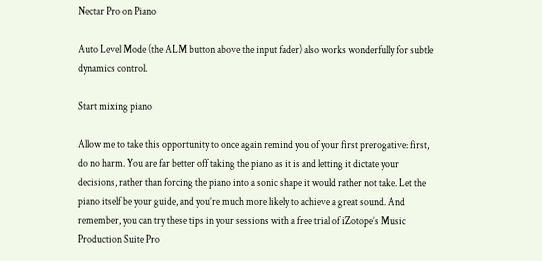Nectar Pro on Piano

Auto Level Mode (the ALM button above the input fader) also works wonderfully for subtle dynamics control.

Start mixing piano

Allow me to take this opportunity to once again remind you of your first prerogative: first, do no harm. You are far better off taking the piano as it is and letting it dictate your decisions, rather than forcing the piano into a sonic shape it would rather not take. Let the piano itself be your guide, and you’re much more likely to achieve a great sound. And remember, you can try these tips in your sessions with a free trial of iZotope’s Music Production Suite Pro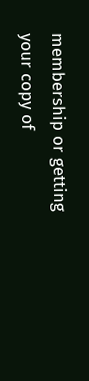membership or getting your copy of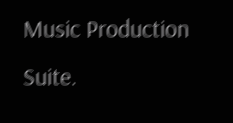Music Production Suite.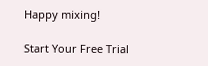Happy mixing!

Start Your Free Trial